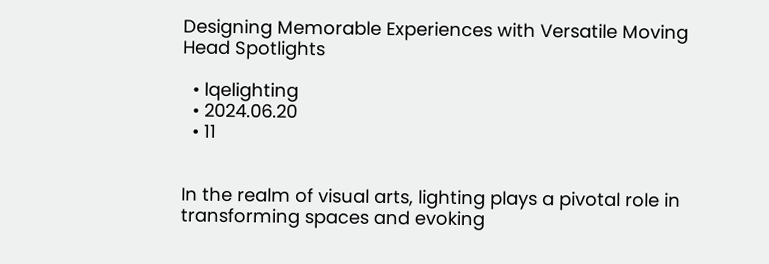Designing Memorable Experiences with Versatile Moving Head Spotlights

  • lqelighting
  • 2024.06.20
  • 11


In the realm of visual arts, lighting plays a pivotal role in transforming spaces and evoking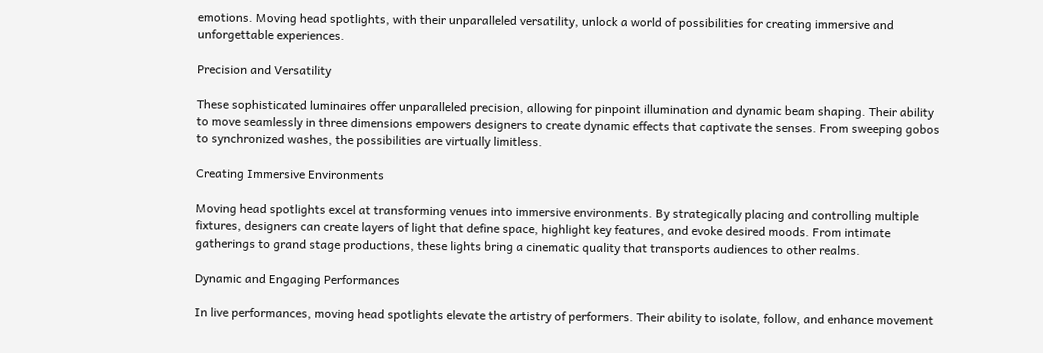emotions. Moving head spotlights, with their unparalleled versatility, unlock a world of possibilities for creating immersive and unforgettable experiences.

Precision and Versatility

These sophisticated luminaires offer unparalleled precision, allowing for pinpoint illumination and dynamic beam shaping. Their ability to move seamlessly in three dimensions empowers designers to create dynamic effects that captivate the senses. From sweeping gobos to synchronized washes, the possibilities are virtually limitless.

Creating Immersive Environments

Moving head spotlights excel at transforming venues into immersive environments. By strategically placing and controlling multiple fixtures, designers can create layers of light that define space, highlight key features, and evoke desired moods. From intimate gatherings to grand stage productions, these lights bring a cinematic quality that transports audiences to other realms.

Dynamic and Engaging Performances

In live performances, moving head spotlights elevate the artistry of performers. Their ability to isolate, follow, and enhance movement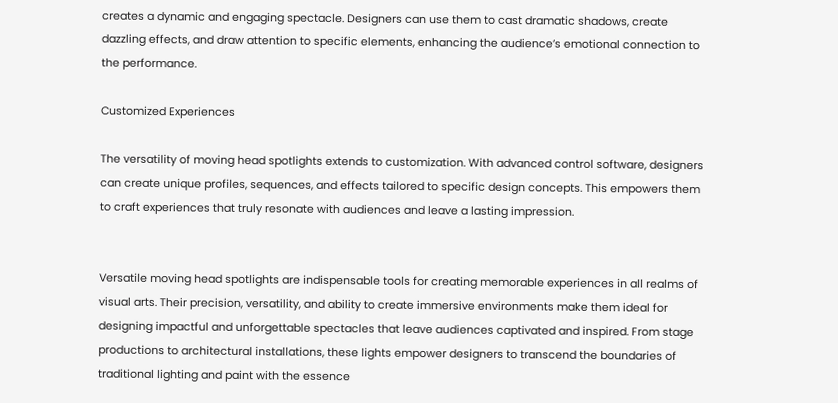creates a dynamic and engaging spectacle. Designers can use them to cast dramatic shadows, create dazzling effects, and draw attention to specific elements, enhancing the audience’s emotional connection to the performance.

Customized Experiences

The versatility of moving head spotlights extends to customization. With advanced control software, designers can create unique profiles, sequences, and effects tailored to specific design concepts. This empowers them to craft experiences that truly resonate with audiences and leave a lasting impression.


Versatile moving head spotlights are indispensable tools for creating memorable experiences in all realms of visual arts. Their precision, versatility, and ability to create immersive environments make them ideal for designing impactful and unforgettable spectacles that leave audiences captivated and inspired. From stage productions to architectural installations, these lights empower designers to transcend the boundaries of traditional lighting and paint with the essence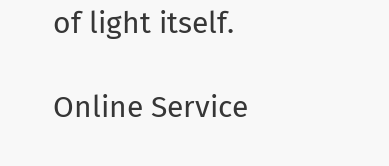of light itself.

Online Service